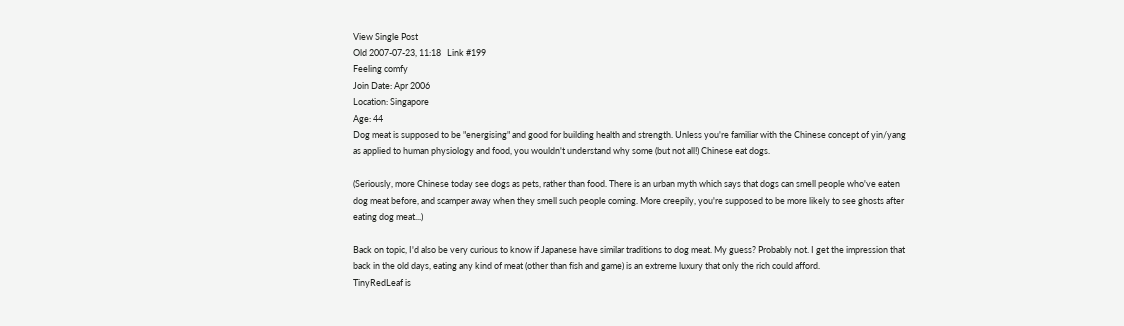View Single Post
Old 2007-07-23, 11:18   Link #199
Feeling comfy
Join Date: Apr 2006
Location: Singapore
Age: 44
Dog meat is supposed to be "energising" and good for building health and strength. Unless you're familiar with the Chinese concept of yin/yang as applied to human physiology and food, you wouldn't understand why some (but not all!) Chinese eat dogs.

(Seriously, more Chinese today see dogs as pets, rather than food. There is an urban myth which says that dogs can smell people who've eaten dog meat before, and scamper away when they smell such people coming. More creepily, you're supposed to be more likely to see ghosts after eating dog meat...)

Back on topic, I'd also be very curious to know if Japanese have similar traditions to dog meat. My guess? Probably not. I get the impression that back in the old days, eating any kind of meat (other than fish and game) is an extreme luxury that only the rich could afford.
TinyRedLeaf is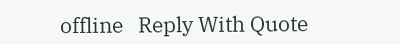offline   Reply With Quote